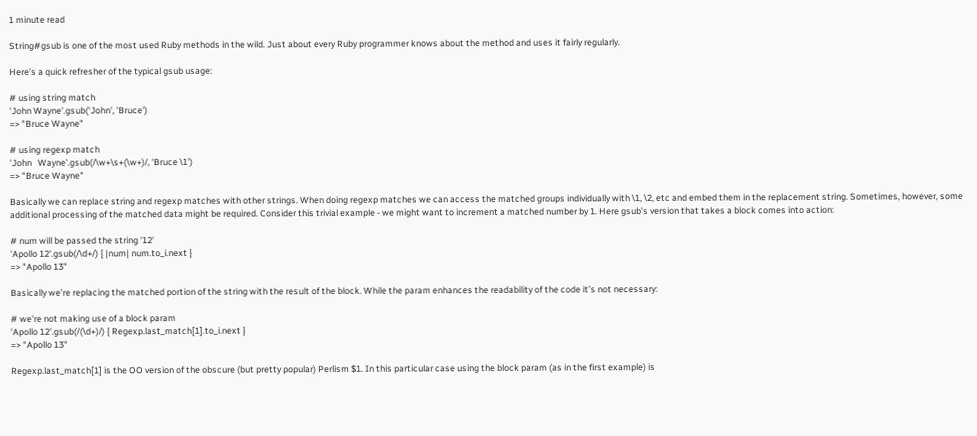1 minute read

String#gsub is one of the most used Ruby methods in the wild. Just about every Ruby programmer knows about the method and uses it fairly regularly.

Here’s a quick refresher of the typical gsub usage:

# using string match
'John Wayne'.gsub('John', 'Bruce')
=> "Bruce Wayne"

# using regexp match
'John   Wayne'.gsub(/\w+\s+(\w+)/, 'Bruce \1')
=> "Bruce Wayne"

Basically we can replace string and regexp matches with other strings. When doing regexp matches we can access the matched groups individually with \1, \2, etc and embed them in the replacement string. Sometimes, however, some additional processing of the matched data might be required. Consider this trivial example - we might want to increment a matched number by 1. Here gsub’s version that takes a block comes into action:

# num will be passed the string '12'
'Apollo 12'.gsub(/\d+/) { |num| num.to_i.next }
=> "Apollo 13"

Basically we’re replacing the matched portion of the string with the result of the block. While the param enhances the readability of the code it’s not necessary:

# we're not making use of a block param
'Apollo 12'.gsub(/(\d+)/) { Regexp.last_match[1].to_i.next }
=> "Apollo 13"

Regexp.last_match[1] is the OO version of the obscure (but pretty popular) Perlism $1. In this particular case using the block param (as in the first example) is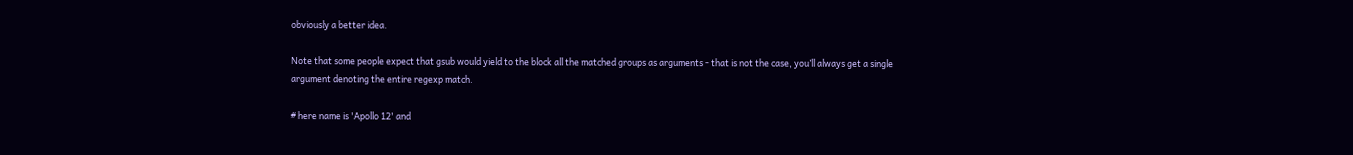obviously a better idea.

Note that some people expect that gsub would yield to the block all the matched groups as arguments - that is not the case, you’ll always get a single argument denoting the entire regexp match.

# here name is 'Apollo 12' and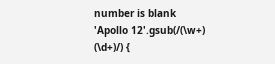number is blank
'Apollo 12'.gsub(/(\w+) (\d+)/) {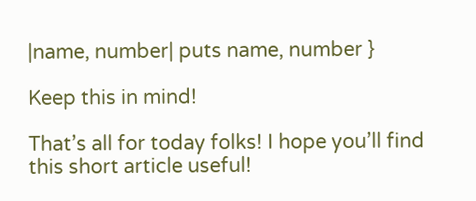|name, number| puts name, number }

Keep this in mind!

That’s all for today folks! I hope you’ll find this short article useful!